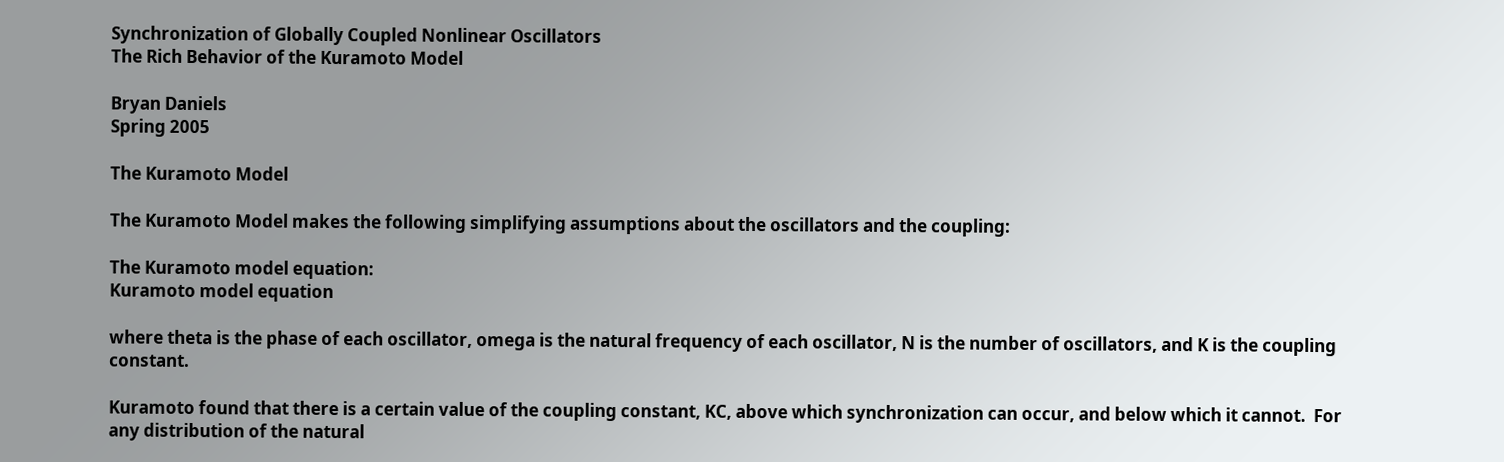Synchronization of Globally Coupled Nonlinear Oscillators
The Rich Behavior of the Kuramoto Model

Bryan Daniels
Spring 2005

The Kuramoto Model

The Kuramoto Model makes the following simplifying assumptions about the oscillators and the coupling:

The Kuramoto model equation:
Kuramoto model equation

where theta is the phase of each oscillator, omega is the natural frequency of each oscillator, N is the number of oscillators, and K is the coupling constant.

Kuramoto found that there is a certain value of the coupling constant, KC, above which synchronization can occur, and below which it cannot.  For any distribution of the natural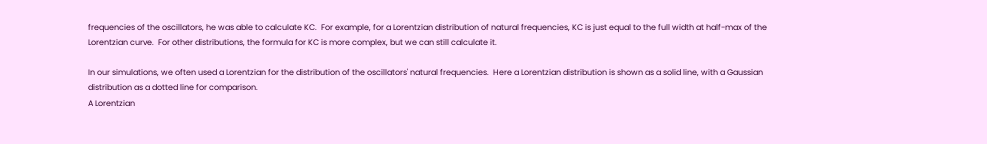frequencies of the oscillators, he was able to calculate KC.  For example, for a Lorentzian distribution of natural frequencies, KC is just equal to the full width at half-max of the Lorentzian curve.  For other distributions, the formula for KC is more complex, but we can still calculate it.

In our simulations, we often used a Lorentzian for the distribution of the oscillators' natural frequencies.  Here a Lorentzian distribution is shown as a solid line, with a Gaussian distribution as a dotted line for comparison.
A Lorentzian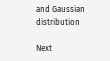and Gaussian distribution

Next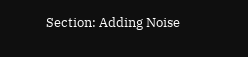Section: Adding Noise